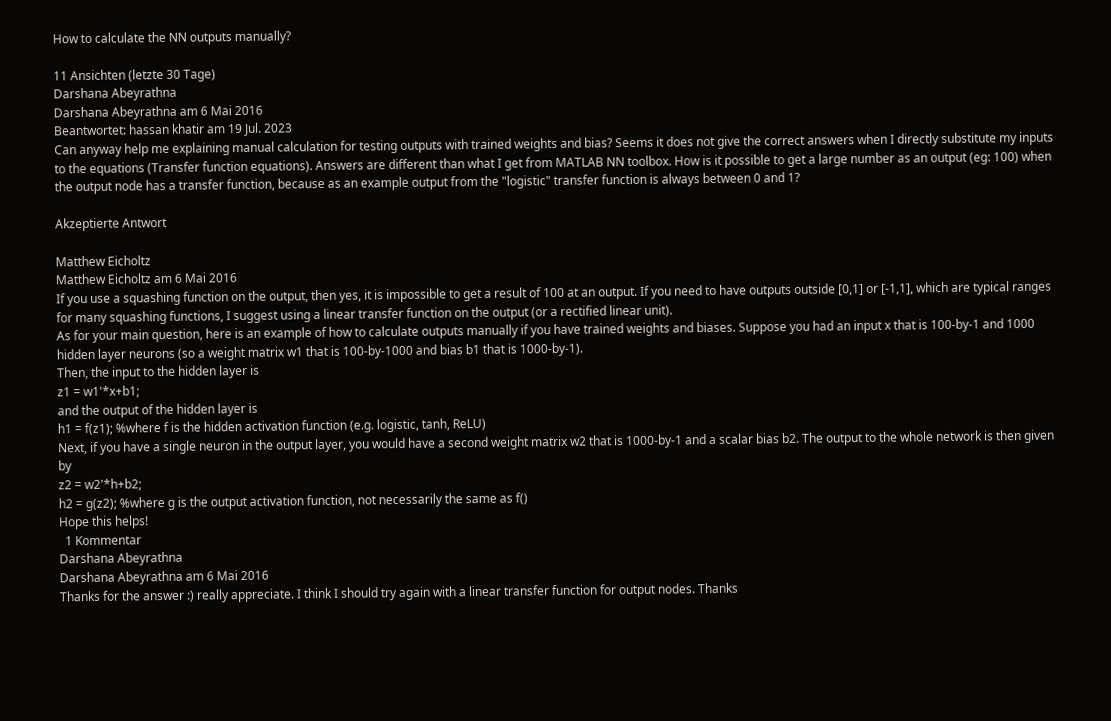How to calculate the NN outputs manually?

11 Ansichten (letzte 30 Tage)
Darshana Abeyrathna
Darshana Abeyrathna am 6 Mai 2016
Beantwortet: hassan khatir am 19 Jul. 2023
Can anyway help me explaining manual calculation for testing outputs with trained weights and bias? Seems it does not give the correct answers when I directly substitute my inputs to the equations (Transfer function equations). Answers are different than what I get from MATLAB NN toolbox. How is it possible to get a large number as an output (eg: 100) when the output node has a transfer function, because as an example output from the "logistic" transfer function is always between 0 and 1?

Akzeptierte Antwort

Matthew Eicholtz
Matthew Eicholtz am 6 Mai 2016
If you use a squashing function on the output, then yes, it is impossible to get a result of 100 at an output. If you need to have outputs outside [0,1] or [-1,1], which are typical ranges for many squashing functions, I suggest using a linear transfer function on the output (or a rectified linear unit).
As for your main question, here is an example of how to calculate outputs manually if you have trained weights and biases. Suppose you had an input x that is 100-by-1 and 1000 hidden layer neurons (so a weight matrix w1 that is 100-by-1000 and bias b1 that is 1000-by-1).
Then, the input to the hidden layer is
z1 = w1'*x+b1;
and the output of the hidden layer is
h1 = f(z1); %where f is the hidden activation function (e.g. logistic, tanh, ReLU)
Next, if you have a single neuron in the output layer, you would have a second weight matrix w2 that is 1000-by-1 and a scalar bias b2. The output to the whole network is then given by
z2 = w2'*h+b2;
h2 = g(z2); %where g is the output activation function, not necessarily the same as f()
Hope this helps!
  1 Kommentar
Darshana Abeyrathna
Darshana Abeyrathna am 6 Mai 2016
Thanks for the answer :) really appreciate. I think I should try again with a linear transfer function for output nodes. Thanks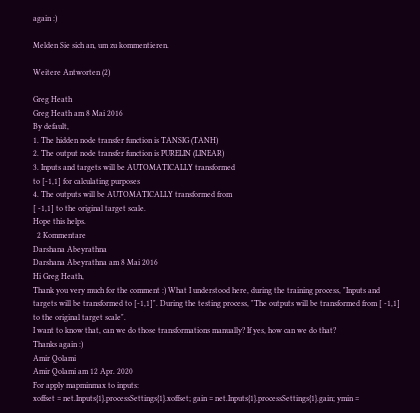again :)

Melden Sie sich an, um zu kommentieren.

Weitere Antworten (2)

Greg Heath
Greg Heath am 8 Mai 2016
By default,
1. The hidden node transfer function is TANSIG (TANH)
2. The output node transfer function is PURELIN (LINEAR)
3. Inputs and targets will be AUTOMATICALLY transformed
to [-1,1] for calculating purposes
4. The outputs will be AUTOMATICALLY transformed from
[ -1,1] to the original target scale.
Hope this helps.
  2 Kommentare
Darshana Abeyrathna
Darshana Abeyrathna am 8 Mai 2016
Hi Greg Heath,
Thank you very much for the comment :) What I understood here, during the training process, "Inputs and targets will be transformed to [-1,1]". During the testing process, "The outputs will be transformed from [ -1,1] to the original target scale".
I want to know that, can we do those transformations manually? If yes, how can we do that?
Thanks again :)
Amir Qolami
Amir Qolami am 12 Apr. 2020
For apply mapminmax to inputs:
xoffset = net.Inputs{1}.processSettings{1}.xoffset; gain = net.Inputs{1}.processSettings{1}.gain; ymin =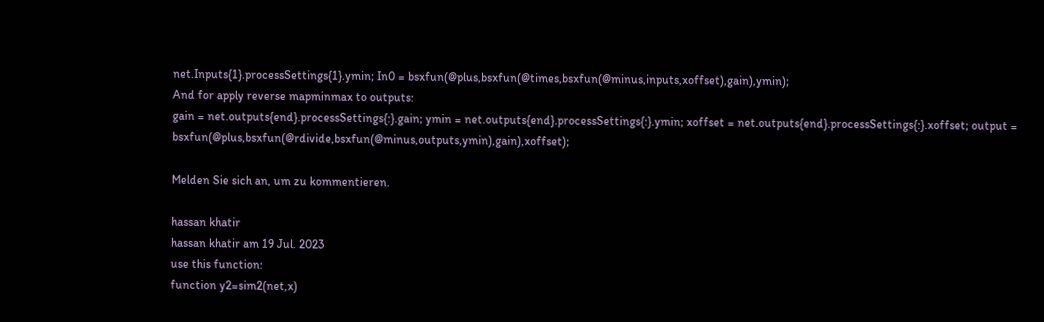net.Inputs{1}.processSettings{1}.ymin; In0 = bsxfun(@plus,bsxfun(@times,bsxfun(@minus,inputs,xoffset),gain),ymin);
And for apply reverse mapminmax to outputs:
gain = net.outputs{end}.processSettings{:}.gain; ymin = net.outputs{end}.processSettings{:}.ymin; xoffset = net.outputs{end}.processSettings{:}.xoffset; output = bsxfun(@plus,bsxfun(@rdivide,bsxfun(@minus,outputs,ymin),gain),xoffset);

Melden Sie sich an, um zu kommentieren.

hassan khatir
hassan khatir am 19 Jul. 2023
use this function:
function y2=sim2(net,x)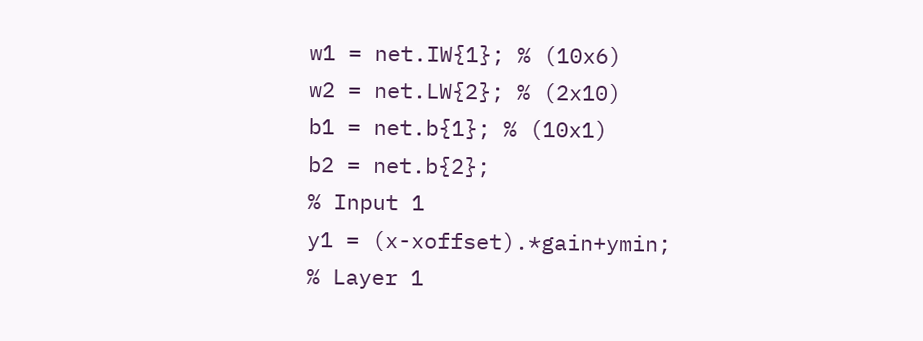w1 = net.IW{1}; % (10x6)
w2 = net.LW{2}; % (2x10)
b1 = net.b{1}; % (10x1)
b2 = net.b{2};
% Input 1
y1 = (x-xoffset).*gain+ymin;
% Layer 1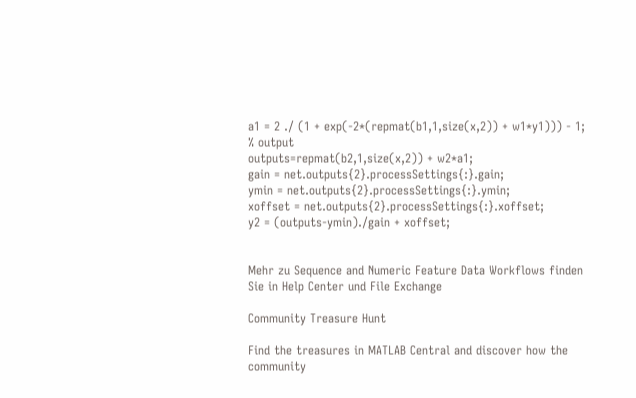a1 = 2 ./ (1 + exp(-2*(repmat(b1,1,size(x,2)) + w1*y1))) - 1;
% output
outputs=repmat(b2,1,size(x,2)) + w2*a1;
gain = net.outputs{2}.processSettings{:}.gain;
ymin = net.outputs{2}.processSettings{:}.ymin;
xoffset = net.outputs{2}.processSettings{:}.xoffset;
y2 = (outputs-ymin)./gain + xoffset;


Mehr zu Sequence and Numeric Feature Data Workflows finden Sie in Help Center und File Exchange

Community Treasure Hunt

Find the treasures in MATLAB Central and discover how the community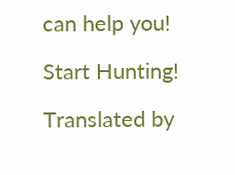can help you!

Start Hunting!

Translated by